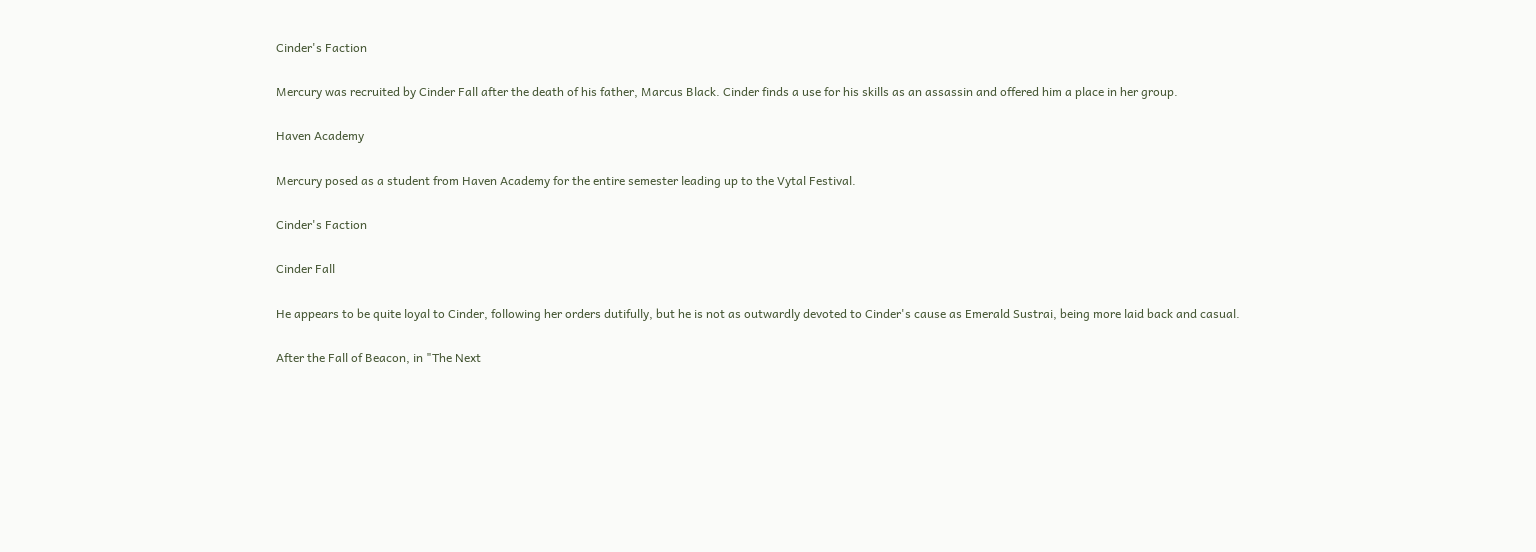Cinder's Faction

Mercury was recruited by Cinder Fall after the death of his father, Marcus Black. Cinder finds a use for his skills as an assassin and offered him a place in her group.

Haven Academy

Mercury posed as a student from Haven Academy for the entire semester leading up to the Vytal Festival.

Cinder's Faction

Cinder Fall

He appears to be quite loyal to Cinder, following her orders dutifully, but he is not as outwardly devoted to Cinder's cause as Emerald Sustrai, being more laid back and casual.

After the Fall of Beacon, in "The Next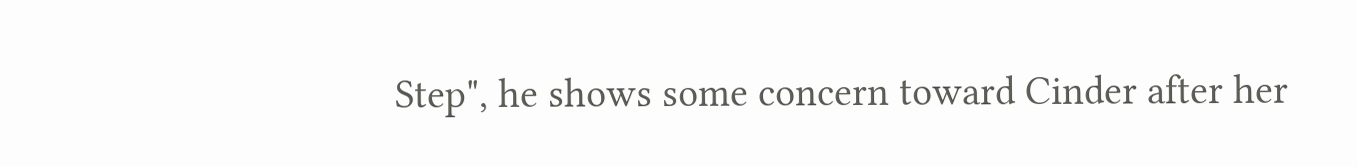Step", he shows some concern toward Cinder after her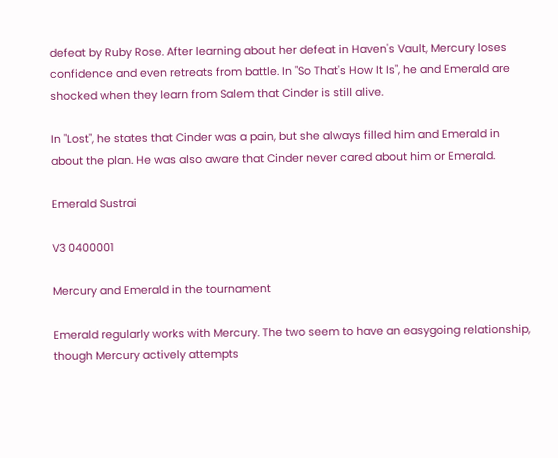defeat by Ruby Rose. After learning about her defeat in Haven's Vault, Mercury loses confidence and even retreats from battle. In "So That's How It Is", he and Emerald are shocked when they learn from Salem that Cinder is still alive.

In "Lost", he states that Cinder was a pain, but she always filled him and Emerald in about the plan. He was also aware that Cinder never cared about him or Emerald.

Emerald Sustrai

V3 0400001

Mercury and Emerald in the tournament

Emerald regularly works with Mercury. The two seem to have an easygoing relationship, though Mercury actively attempts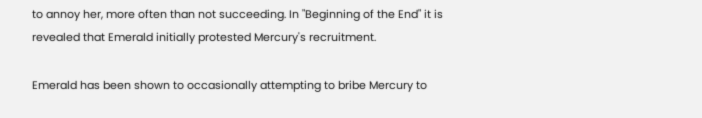to annoy her, more often than not succeeding. In "Beginning of the End" it is revealed that Emerald initially protested Mercury's recruitment.

Emerald has been shown to occasionally attempting to bribe Mercury to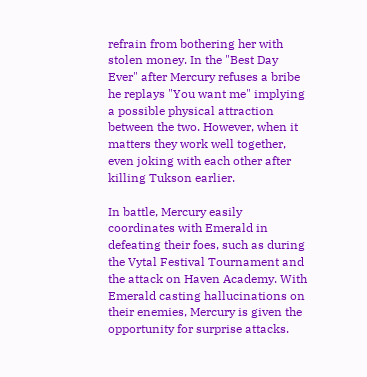refrain from bothering her with stolen money. In the "Best Day Ever" after Mercury refuses a bribe he replays "You want me" implying a possible physical attraction between the two. However, when it matters they work well together, even joking with each other after killing Tukson earlier.

In battle, Mercury easily coordinates with Emerald in defeating their foes, such as during the Vytal Festival Tournament and the attack on Haven Academy. With Emerald casting hallucinations on their enemies, Mercury is given the opportunity for surprise attacks.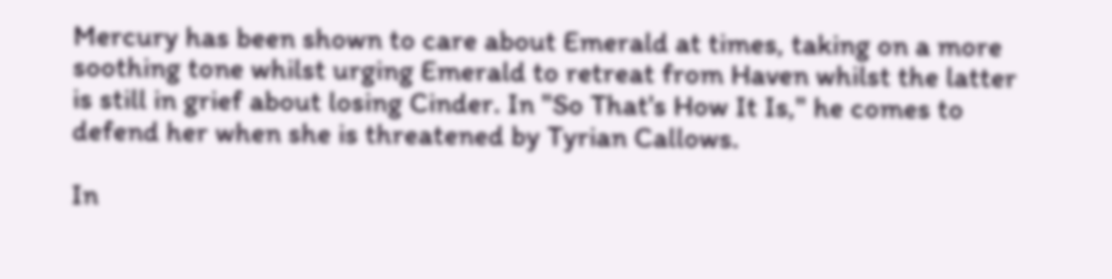Mercury has been shown to care about Emerald at times, taking on a more soothing tone whilst urging Emerald to retreat from Haven whilst the latter is still in grief about losing Cinder. In "So That's How It Is," he comes to defend her when she is threatened by Tyrian Callows.

In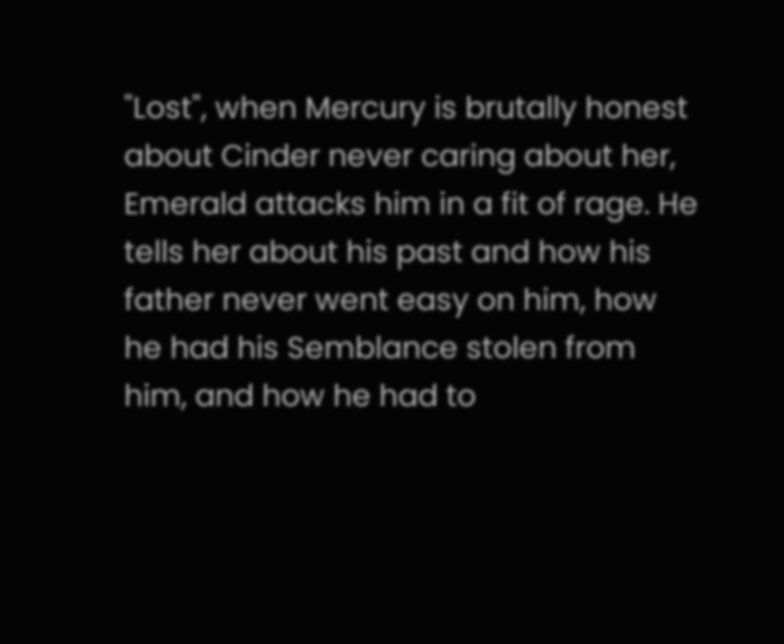"Lost", when Mercury is brutally honest about Cinder never caring about her, Emerald attacks him in a fit of rage. He tells her about his past and how his father never went easy on him, how he had his Semblance stolen from him, and how he had to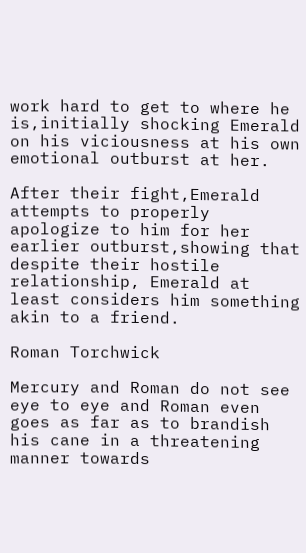work hard to get to where he is,initially shocking Emerald on his viciousness at his own emotional outburst at her.

After their fight,Emerald attempts to properly apologize to him for her earlier outburst,showing that despite their hostile relationship, Emerald at least considers him something akin to a friend.

Roman Torchwick

Mercury and Roman do not see eye to eye and Roman even goes as far as to brandish his cane in a threatening manner towards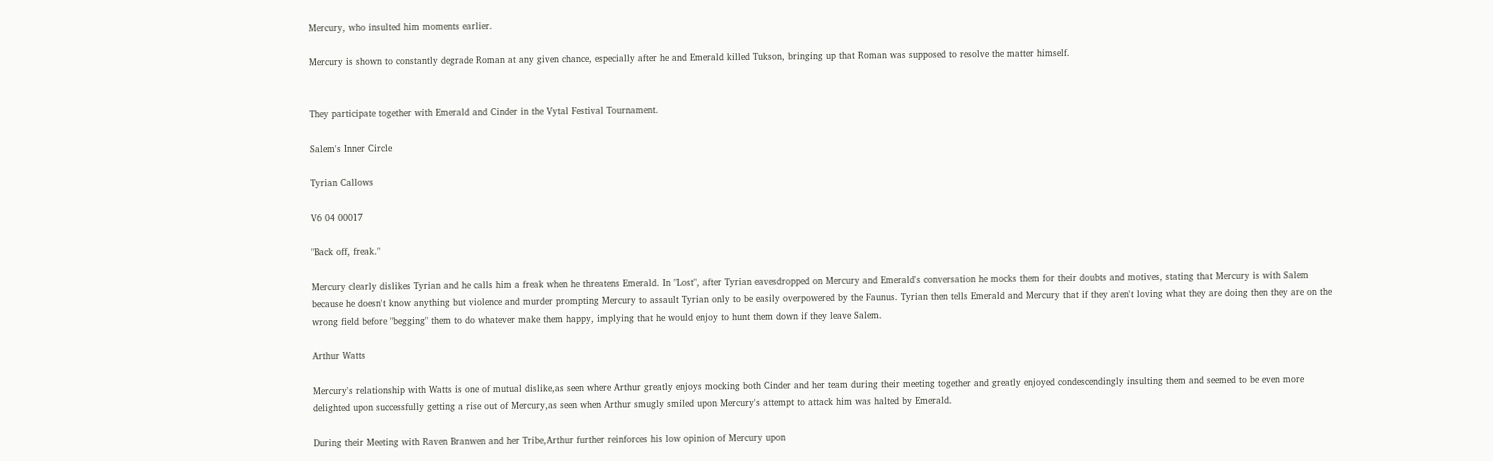Mercury, who insulted him moments earlier.

Mercury is shown to constantly degrade Roman at any given chance, especially after he and Emerald killed Tukson, bringing up that Roman was supposed to resolve the matter himself.


They participate together with Emerald and Cinder in the Vytal Festival Tournament.

Salem's Inner Circle

Tyrian Callows

V6 04 00017

"Back off, freak."

Mercury clearly dislikes Tyrian and he calls him a freak when he threatens Emerald. In "Lost", after Tyrian eavesdropped on Mercury and Emerald's conversation he mocks them for their doubts and motives, stating that Mercury is with Salem because he doesn't know anything but violence and murder prompting Mercury to assault Tyrian only to be easily overpowered by the Faunus. Tyrian then tells Emerald and Mercury that if they aren't loving what they are doing then they are on the wrong field before "begging" them to do whatever make them happy, implying that he would enjoy to hunt them down if they leave Salem.

Arthur Watts

Mercury's relationship with Watts is one of mutual dislike,as seen where Arthur greatly enjoys mocking both Cinder and her team during their meeting together and greatly enjoyed condescendingly insulting them and seemed to be even more delighted upon successfully getting a rise out of Mercury,as seen when Arthur smugly smiled upon Mercury's attempt to attack him was halted by Emerald.

During their Meeting with Raven Branwen and her Tribe,Arthur further reinforces his low opinion of Mercury upon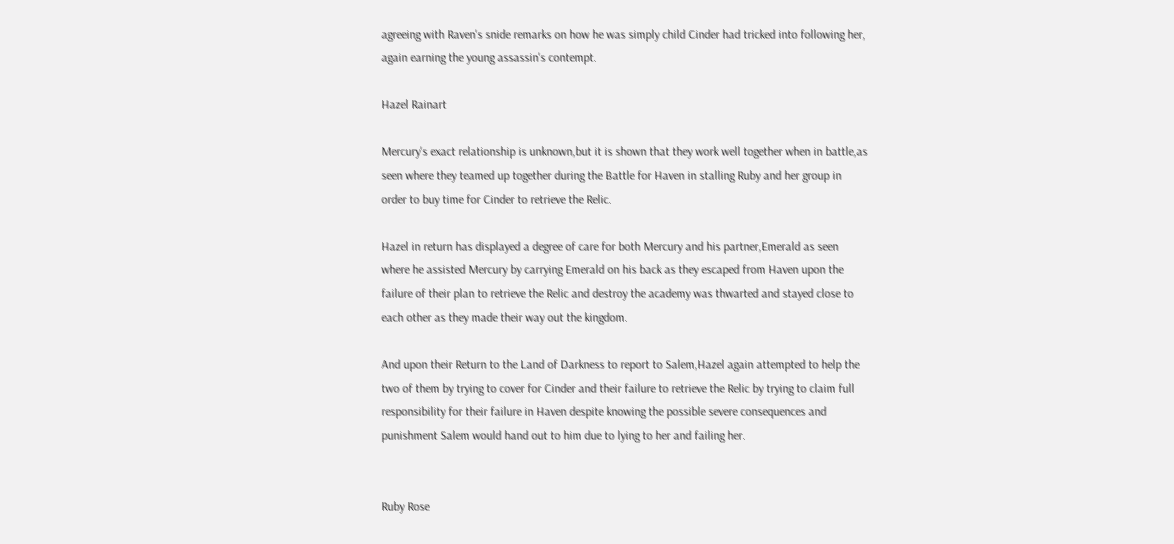agreeing with Raven's snide remarks on how he was simply child Cinder had tricked into following her, again earning the young assassin's contempt.

Hazel Rainart

Mercury's exact relationship is unknown,but it is shown that they work well together when in battle,as seen where they teamed up together during the Battle for Haven in stalling Ruby and her group in order to buy time for Cinder to retrieve the Relic.

Hazel in return has displayed a degree of care for both Mercury and his partner,Emerald as seen where he assisted Mercury by carrying Emerald on his back as they escaped from Haven upon the failure of their plan to retrieve the Relic and destroy the academy was thwarted and stayed close to each other as they made their way out the kingdom.

And upon their Return to the Land of Darkness to report to Salem,Hazel again attempted to help the two of them by trying to cover for Cinder and their failure to retrieve the Relic by trying to claim full responsibility for their failure in Haven despite knowing the possible severe consequences and punishment Salem would hand out to him due to lying to her and failing her.


Ruby Rose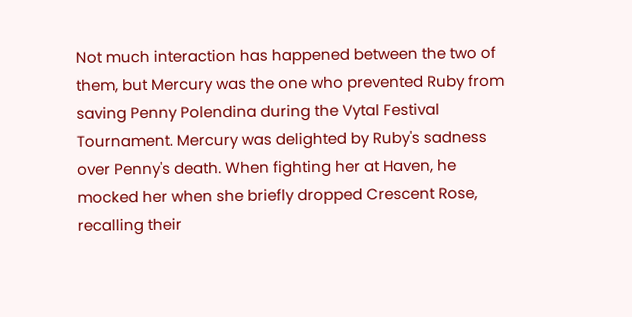Not much interaction has happened between the two of them, but Mercury was the one who prevented Ruby from saving Penny Polendina during the Vytal Festival Tournament. Mercury was delighted by Ruby's sadness over Penny's death. When fighting her at Haven, he mocked her when she briefly dropped Crescent Rose, recalling their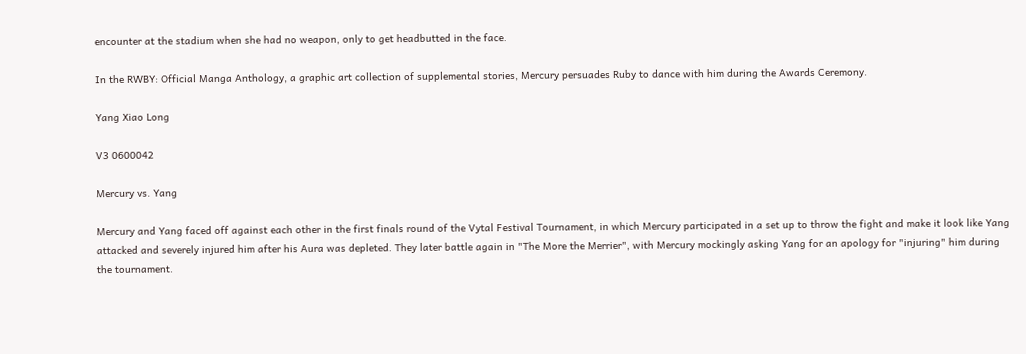encounter at the stadium when she had no weapon, only to get headbutted in the face.

In the RWBY: Official Manga Anthology, a graphic art collection of supplemental stories, Mercury persuades Ruby to dance with him during the Awards Ceremony.

Yang Xiao Long

V3 0600042

Mercury vs. Yang

Mercury and Yang faced off against each other in the first finals round of the Vytal Festival Tournament, in which Mercury participated in a set up to throw the fight and make it look like Yang attacked and severely injured him after his Aura was depleted. They later battle again in "The More the Merrier", with Mercury mockingly asking Yang for an apology for "injuring" him during the tournament.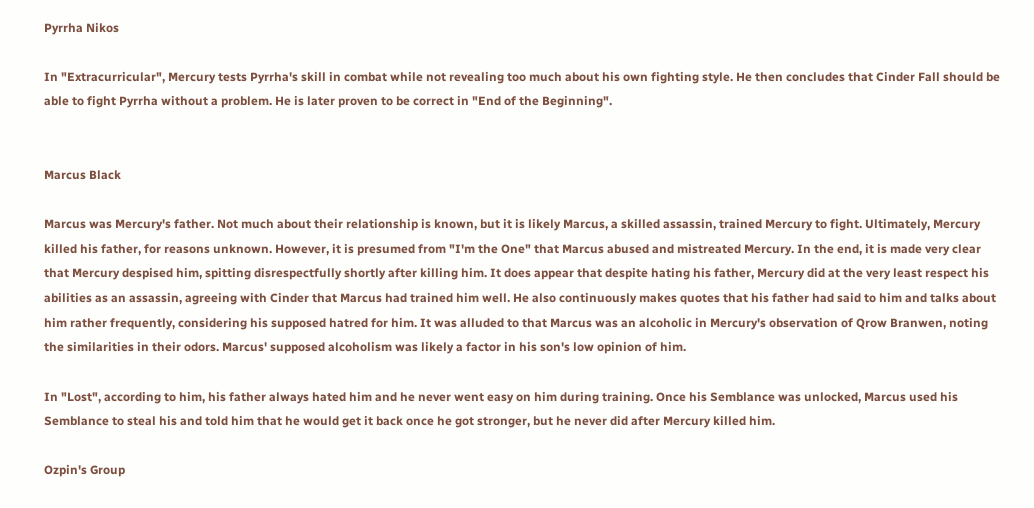Pyrrha Nikos

In "Extracurricular", Mercury tests Pyrrha's skill in combat while not revealing too much about his own fighting style. He then concludes that Cinder Fall should be able to fight Pyrrha without a problem. He is later proven to be correct in "End of the Beginning".


Marcus Black

Marcus was Mercury's father. Not much about their relationship is known, but it is likely Marcus, a skilled assassin, trained Mercury to fight. Ultimately, Mercury killed his father, for reasons unknown. However, it is presumed from "I'm the One" that Marcus abused and mistreated Mercury. In the end, it is made very clear that Mercury despised him, spitting disrespectfully shortly after killing him. It does appear that despite hating his father, Mercury did at the very least respect his abilities as an assassin, agreeing with Cinder that Marcus had trained him well. He also continuously makes quotes that his father had said to him and talks about him rather frequently, considering his supposed hatred for him. It was alluded to that Marcus was an alcoholic in Mercury's observation of Qrow Branwen, noting the similarities in their odors. Marcus' supposed alcoholism was likely a factor in his son's low opinion of him.

In "Lost", according to him, his father always hated him and he never went easy on him during training. Once his Semblance was unlocked, Marcus used his Semblance to steal his and told him that he would get it back once he got stronger, but he never did after Mercury killed him.

Ozpin's Group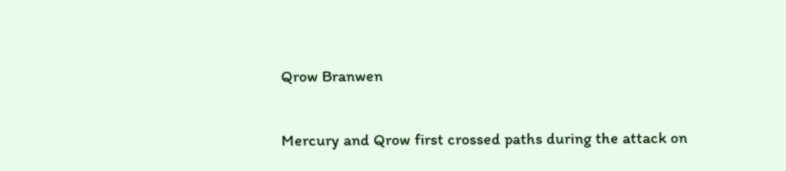Qrow Branwen

Mercury and Qrow first crossed paths during the attack on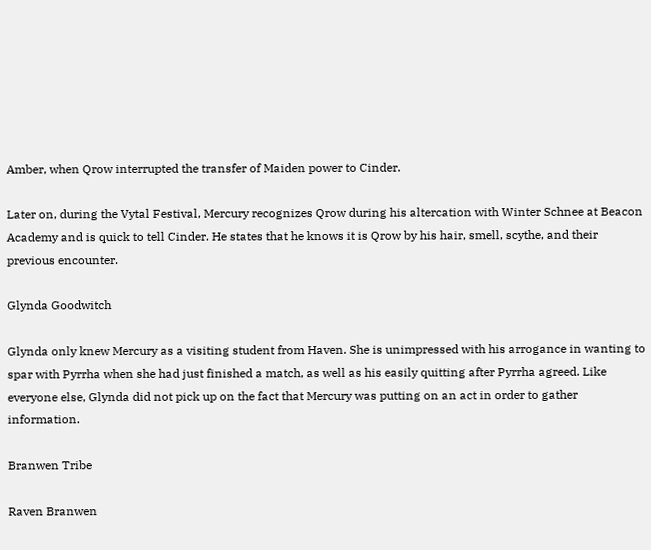Amber, when Qrow interrupted the transfer of Maiden power to Cinder.

Later on, during the Vytal Festival, Mercury recognizes Qrow during his altercation with Winter Schnee at Beacon Academy and is quick to tell Cinder. He states that he knows it is Qrow by his hair, smell, scythe, and their previous encounter.

Glynda Goodwitch

Glynda only knew Mercury as a visiting student from Haven. She is unimpressed with his arrogance in wanting to spar with Pyrrha when she had just finished a match, as well as his easily quitting after Pyrrha agreed. Like everyone else, Glynda did not pick up on the fact that Mercury was putting on an act in order to gather information.

Branwen Tribe

Raven Branwen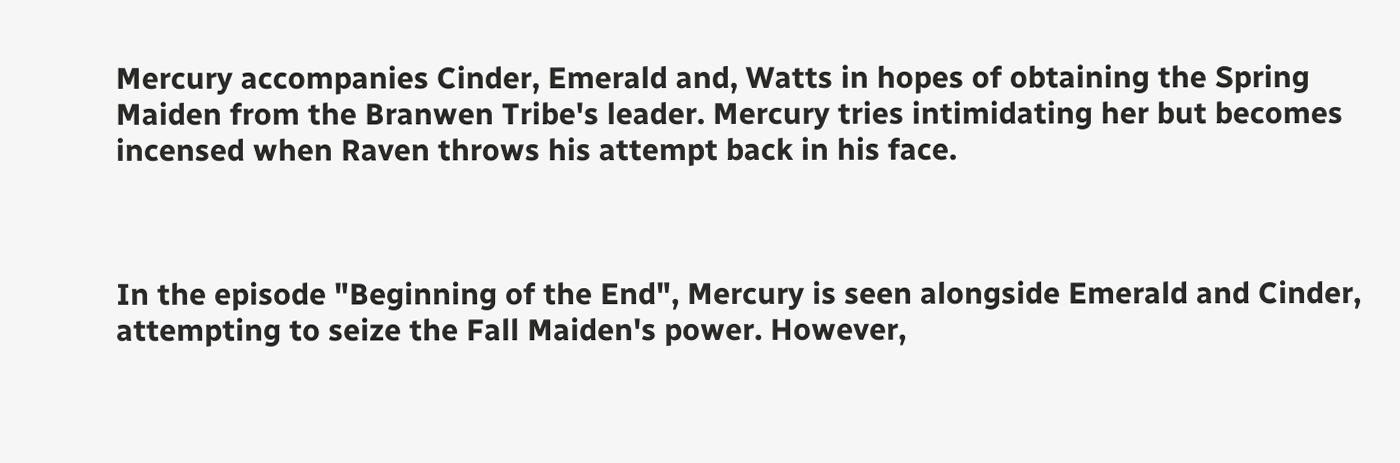Mercury accompanies Cinder, Emerald and, Watts in hopes of obtaining the Spring Maiden from the Branwen Tribe's leader. Mercury tries intimidating her but becomes incensed when Raven throws his attempt back in his face.



In the episode "Beginning of the End", Mercury is seen alongside Emerald and Cinder, attempting to seize the Fall Maiden's power. However,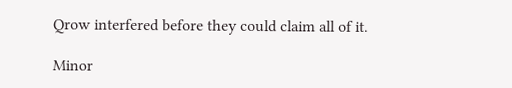Qrow interfered before they could claim all of it.

Minor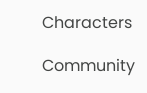Characters

Community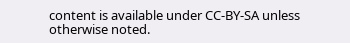content is available under CC-BY-SA unless otherwise noted.